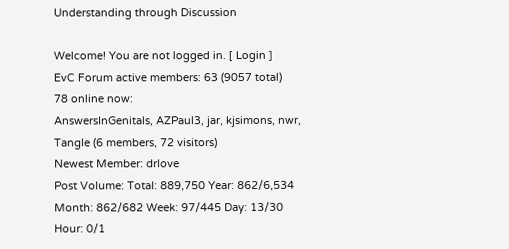Understanding through Discussion

Welcome! You are not logged in. [ Login ]
EvC Forum active members: 63 (9057 total)
78 online now:
AnswersInGenitals, AZPaul3, jar, kjsimons, nwr, Tangle (6 members, 72 visitors)
Newest Member: drlove
Post Volume: Total: 889,750 Year: 862/6,534 Month: 862/682 Week: 97/445 Day: 13/30 Hour: 0/1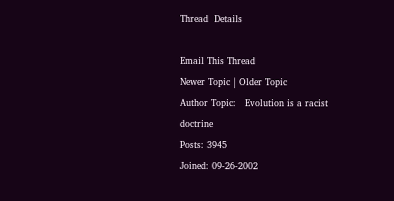Thread  Details

Email This Thread
Newer Topic | Older Topic
Author Topic:   Evolution is a racist doctrine
Posts: 3945
Joined: 09-26-2002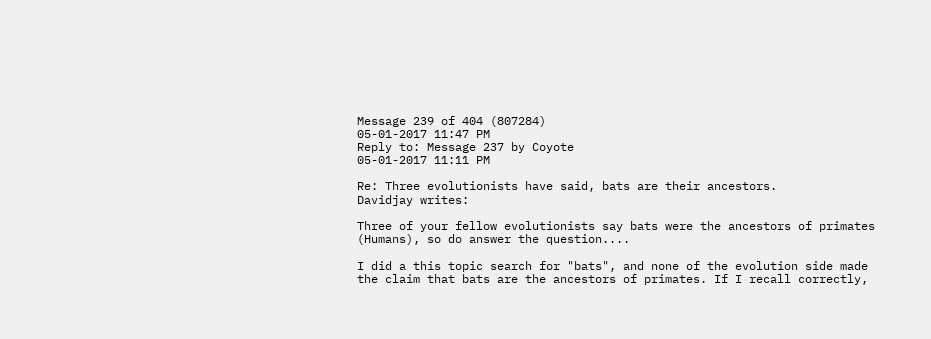Message 239 of 404 (807284)
05-01-2017 11:47 PM
Reply to: Message 237 by Coyote
05-01-2017 11:11 PM

Re: Three evolutionists have said, bats are their ancestors.
Davidjay writes:

Three of your fellow evolutionists say bats were the ancestors of primates (Humans), so do answer the question....

I did a this topic search for "bats", and none of the evolution side made the claim that bats are the ancestors of primates. If I recall correctly,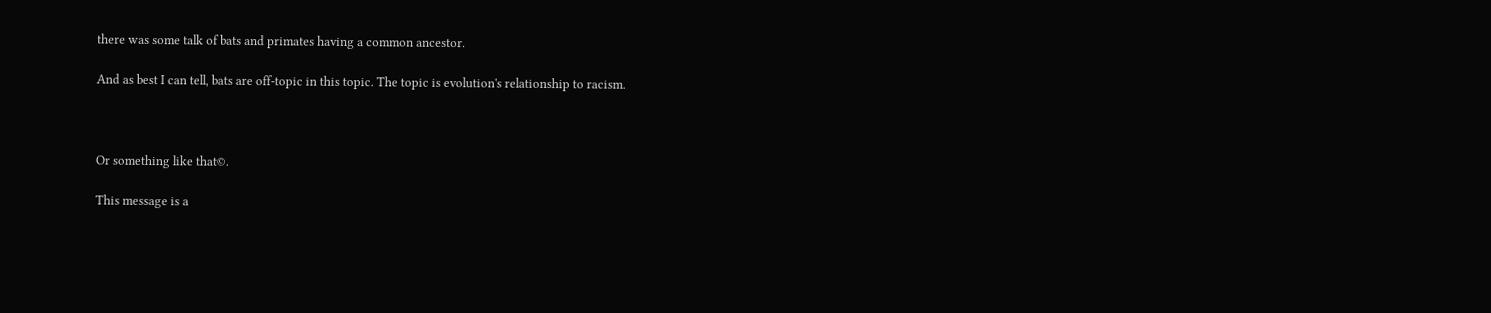there was some talk of bats and primates having a common ancestor.

And as best I can tell, bats are off-topic in this topic. The topic is evolution's relationship to racism.



Or something like that©.

This message is a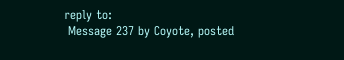reply to:
 Message 237 by Coyote, posted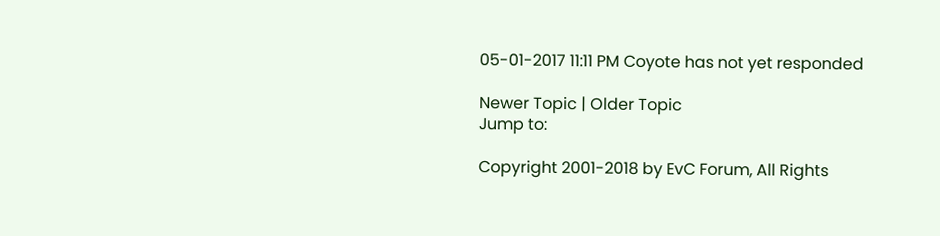05-01-2017 11:11 PM Coyote has not yet responded

Newer Topic | Older Topic
Jump to:

Copyright 2001-2018 by EvC Forum, All Rights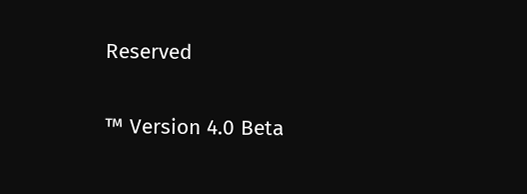Reserved

™ Version 4.0 Beta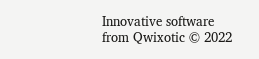Innovative software from Qwixotic © 2022